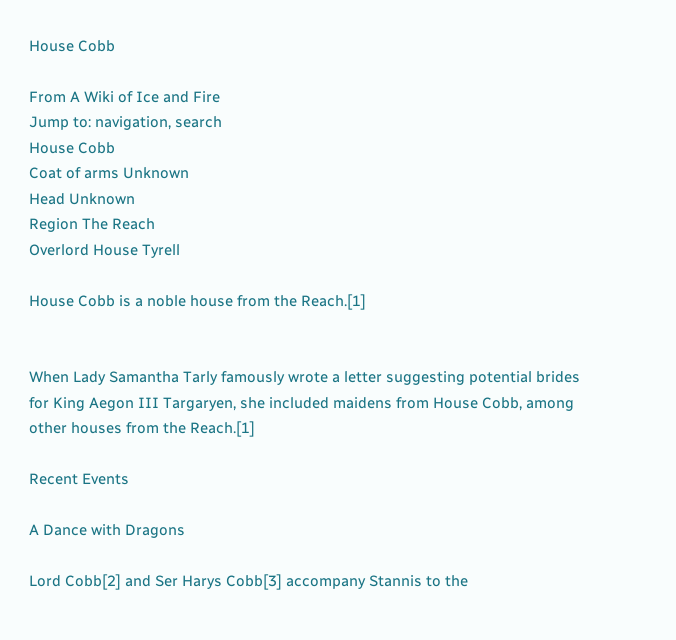House Cobb

From A Wiki of Ice and Fire
Jump to: navigation, search
House Cobb
Coat of arms Unknown
Head Unknown
Region The Reach
Overlord House Tyrell

House Cobb is a noble house from the Reach.[1]


When Lady Samantha Tarly famously wrote a letter suggesting potential brides for King Aegon III Targaryen, she included maidens from House Cobb, among other houses from the Reach.[1]

Recent Events

A Dance with Dragons

Lord Cobb[2] and Ser Harys Cobb[3] accompany Stannis to the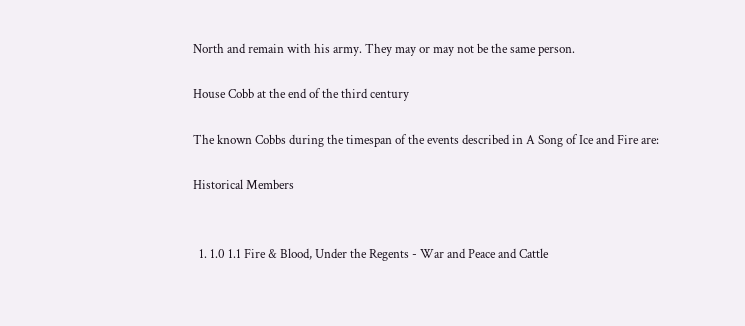North and remain with his army. They may or may not be the same person.

House Cobb at the end of the third century

The known Cobbs during the timespan of the events described in A Song of Ice and Fire are:

Historical Members


  1. 1.0 1.1 Fire & Blood, Under the Regents - War and Peace and Cattle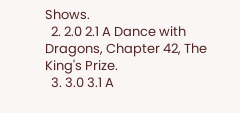Shows.
  2. 2.0 2.1 A Dance with Dragons, Chapter 42, The King's Prize.
  3. 3.0 3.1 A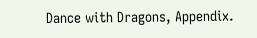Dance with Dragons, Appendix.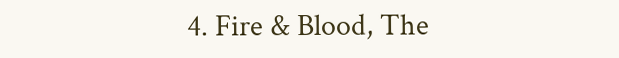4. Fire & Blood, The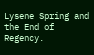Lysene Spring and the End of Regency.